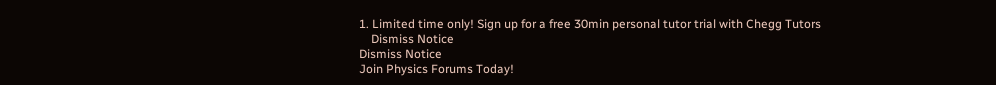1. Limited time only! Sign up for a free 30min personal tutor trial with Chegg Tutors
    Dismiss Notice
Dismiss Notice
Join Physics Forums Today!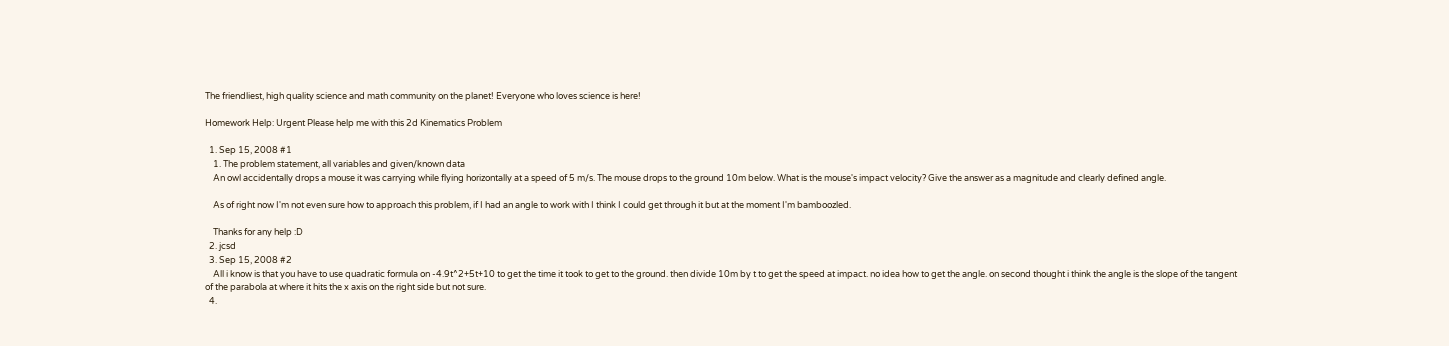The friendliest, high quality science and math community on the planet! Everyone who loves science is here!

Homework Help: Urgent Please help me with this 2d Kinematics Problem

  1. Sep 15, 2008 #1
    1. The problem statement, all variables and given/known data
    An owl accidentally drops a mouse it was carrying while flying horizontally at a speed of 5 m/s. The mouse drops to the ground 10m below. What is the mouse's impact velocity? Give the answer as a magnitude and clearly defined angle.

    As of right now I'm not even sure how to approach this problem, if I had an angle to work with I think I could get through it but at the moment I'm bamboozled.

    Thanks for any help :D
  2. jcsd
  3. Sep 15, 2008 #2
    All i know is that you have to use quadratic formula on -4.9t^2+5t+10 to get the time it took to get to the ground. then divide 10m by t to get the speed at impact. no idea how to get the angle. on second thought i think the angle is the slope of the tangent of the parabola at where it hits the x axis on the right side but not sure.
  4.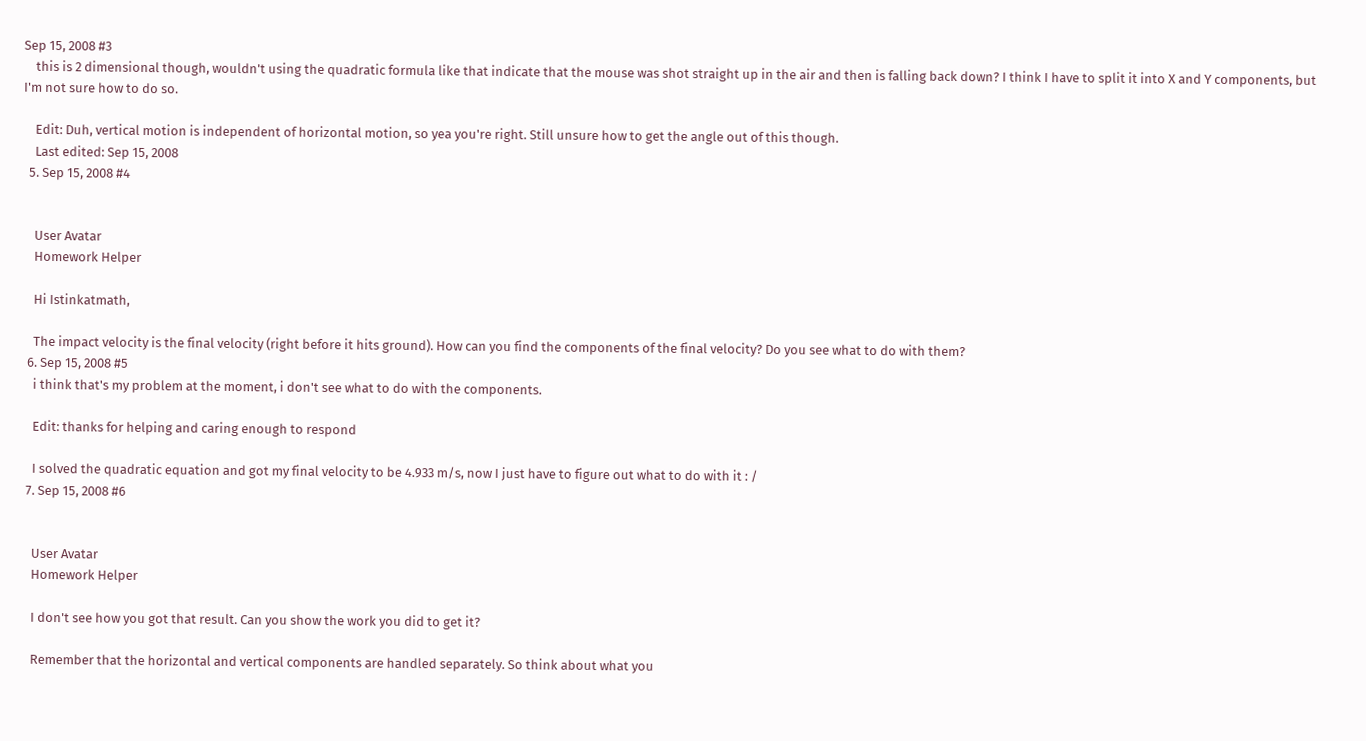Sep 15, 2008 #3
    this is 2 dimensional though, wouldn't using the quadratic formula like that indicate that the mouse was shot straight up in the air and then is falling back down? I think I have to split it into X and Y components, but I'm not sure how to do so.

    Edit: Duh, vertical motion is independent of horizontal motion, so yea you're right. Still unsure how to get the angle out of this though.
    Last edited: Sep 15, 2008
  5. Sep 15, 2008 #4


    User Avatar
    Homework Helper

    Hi Istinkatmath,

    The impact velocity is the final velocity (right before it hits ground). How can you find the components of the final velocity? Do you see what to do with them?
  6. Sep 15, 2008 #5
    i think that's my problem at the moment, i don't see what to do with the components.

    Edit: thanks for helping and caring enough to respond

    I solved the quadratic equation and got my final velocity to be 4.933 m/s, now I just have to figure out what to do with it : /
  7. Sep 15, 2008 #6


    User Avatar
    Homework Helper

    I don't see how you got that result. Can you show the work you did to get it?

    Remember that the horizontal and vertical components are handled separately. So think about what you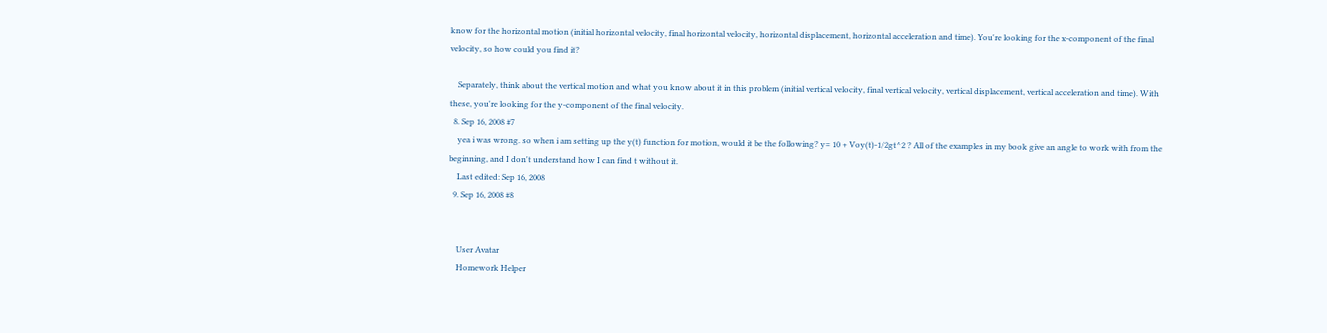know for the horizontal motion (initial horizontal velocity, final horizontal velocity, horizontal displacement, horizontal acceleration and time). You're looking for the x-component of the final velocity, so how could you find it?

    Separately, think about the vertical motion and what you know about it in this problem (initial vertical velocity, final vertical velocity, vertical displacement, vertical acceleration and time). With these, you're looking for the y-component of the final velocity.
  8. Sep 16, 2008 #7
    yea i was wrong. so when i am setting up the y(t) function for motion, would it be the following? y= 10 + Voy(t)-1/2gt^2 ? All of the examples in my book give an angle to work with from the beginning, and I don't understand how I can find t without it.
    Last edited: Sep 16, 2008
  9. Sep 16, 2008 #8


    User Avatar
    Homework Helper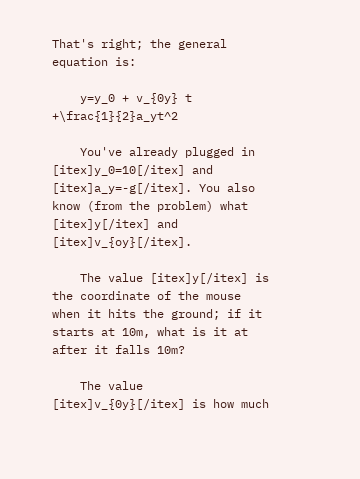That's right; the general equation is:

    y=y_0 + v_{0y} t +\frac{1}{2}a_yt^2

    You've already plugged in [itex]y_0=10[/itex] and [itex]a_y=-g[/itex]. You also know (from the problem) what [itex]y[/itex] and [itex]v_{oy}[/itex].

    The value [itex]y[/itex] is the coordinate of the mouse when it hits the ground; if it starts at 10m, what is it at after it falls 10m?

    The value [itex]v_{0y}[/itex] is how much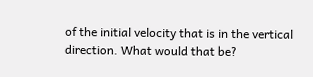of the initial velocity that is in the vertical direction. What would that be?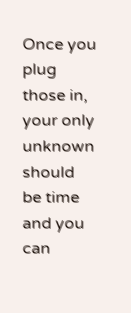Once you plug those in, your only unknown should be time and you can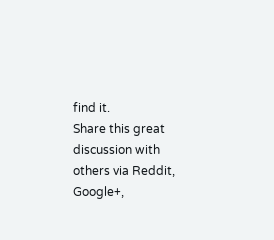find it.
Share this great discussion with others via Reddit, Google+,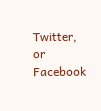Twitter, or Facebook